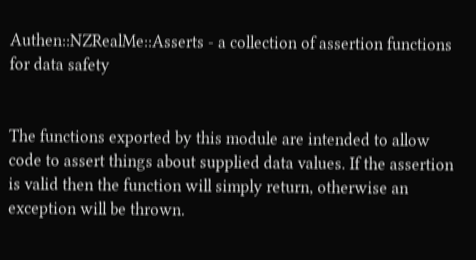Authen::NZRealMe::Asserts - a collection of assertion functions for data safety


The functions exported by this module are intended to allow code to assert things about supplied data values. If the assertion is valid then the function will simply return, otherwise an exception will be thrown.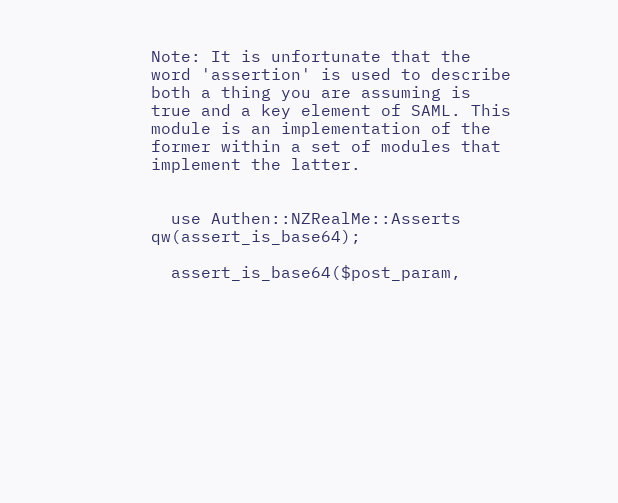Note: It is unfortunate that the word 'assertion' is used to describe both a thing you are assuming is true and a key element of SAML. This module is an implementation of the former within a set of modules that implement the latter.


  use Authen::NZRealMe::Asserts  qw(assert_is_base64);

  assert_is_base64($post_param,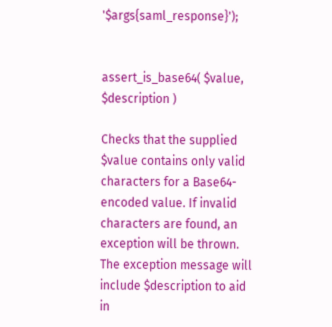'$args{saml_response}');


assert_is_base64( $value, $description )

Checks that the supplied $value contains only valid characters for a Base64-encoded value. If invalid characters are found, an exception will be thrown. The exception message will include $description to aid in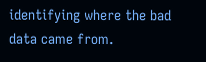identifying where the bad data came from.